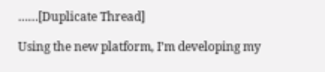……[Duplicate Thread]

Using the new platform, I’m developing my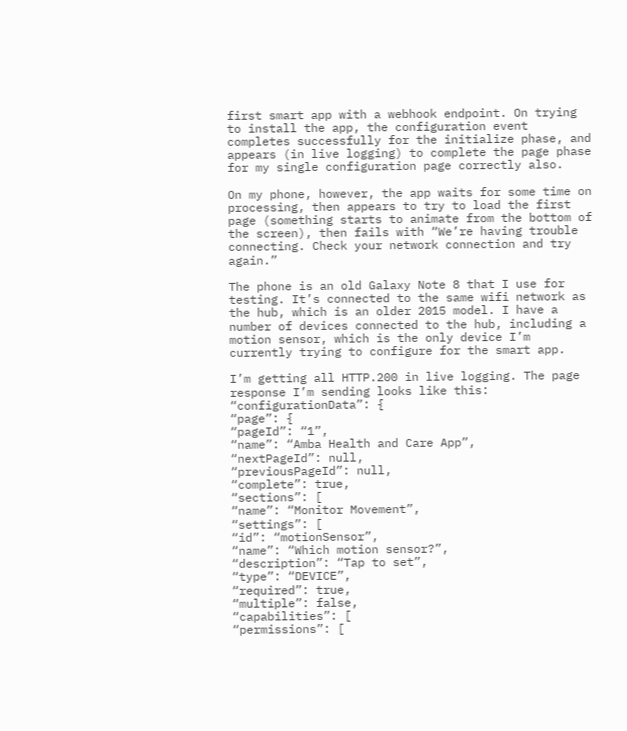first smart app with a webhook endpoint. On trying to install the app, the configuration event completes successfully for the initialize phase, and appears (in live logging) to complete the page phase for my single configuration page correctly also.

On my phone, however, the app waits for some time on processing, then appears to try to load the first page (something starts to animate from the bottom of the screen), then fails with “We’re having trouble connecting. Check your network connection and try again.”

The phone is an old Galaxy Note 8 that I use for testing. It’s connected to the same wifi network as the hub, which is an older 2015 model. I have a number of devices connected to the hub, including a motion sensor, which is the only device I’m currently trying to configure for the smart app.

I’m getting all HTTP.200 in live logging. The page response I’m sending looks like this:
“configurationData”: {
“page”: {
“pageId”: “1”,
“name”: “Amba Health and Care App”,
“nextPageId”: null,
“previousPageId”: null,
“complete”: true,
“sections”: [
“name”: “Monitor Movement”,
“settings”: [
“id”: “motionSensor”,
“name”: “Which motion sensor?”,
“description”: “Tap to set”,
“type”: “DEVICE”,
“required”: true,
“multiple”: false,
“capabilities”: [
“permissions”: [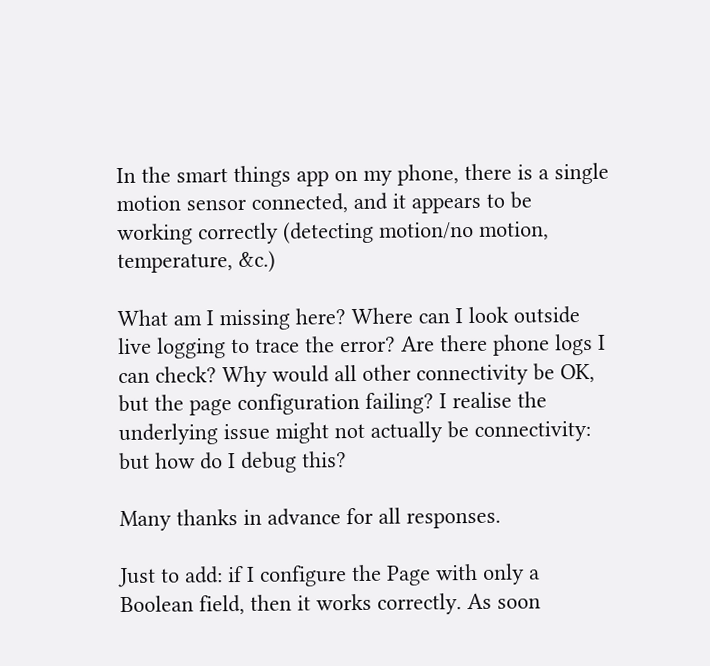In the smart things app on my phone, there is a single motion sensor connected, and it appears to be working correctly (detecting motion/no motion, temperature, &c.)

What am I missing here? Where can I look outside live logging to trace the error? Are there phone logs I can check? Why would all other connectivity be OK, but the page configuration failing? I realise the underlying issue might not actually be connectivity: but how do I debug this?

Many thanks in advance for all responses.

Just to add: if I configure the Page with only a Boolean field, then it works correctly. As soon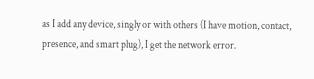as I add any device, singly or with others (I have motion, contact, presence, and smart plug), I get the network error.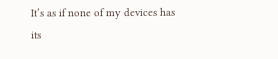It’s as if none of my devices has its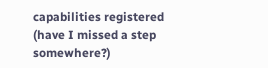capabilities registered (have I missed a step somewhere?)